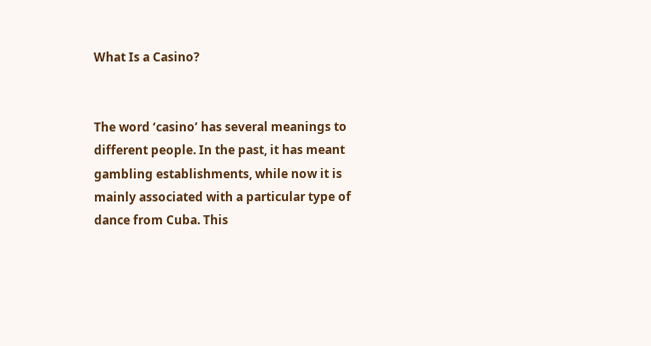What Is a Casino?


The word ‘casino’ has several meanings to different people. In the past, it has meant gambling establishments, while now it is mainly associated with a particular type of dance from Cuba. This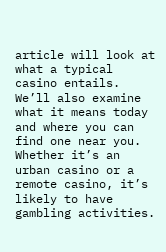article will look at what a typical casino entails. We’ll also examine what it means today and where you can find one near you. Whether it’s an urban casino or a remote casino, it’s likely to have gambling activities.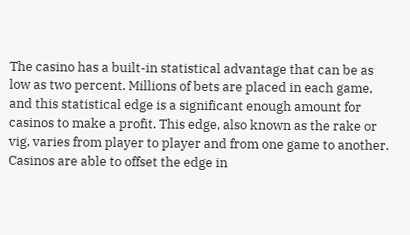The casino has a built-in statistical advantage that can be as low as two percent. Millions of bets are placed in each game, and this statistical edge is a significant enough amount for casinos to make a profit. This edge, also known as the rake or vig, varies from player to player and from one game to another. Casinos are able to offset the edge in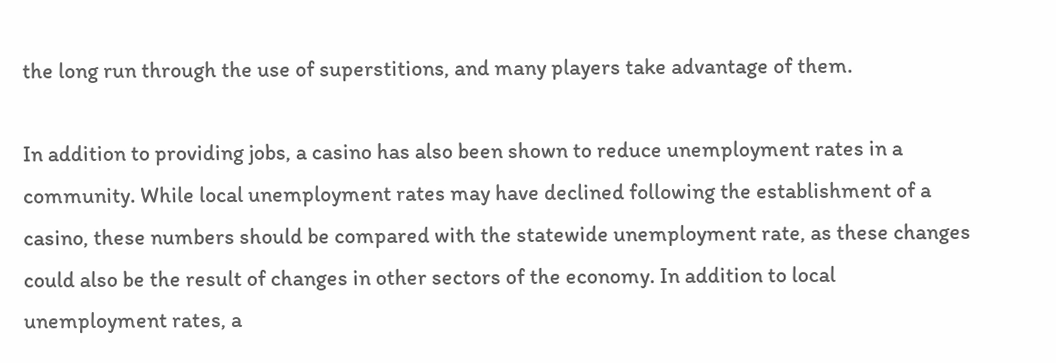the long run through the use of superstitions, and many players take advantage of them.

In addition to providing jobs, a casino has also been shown to reduce unemployment rates in a community. While local unemployment rates may have declined following the establishment of a casino, these numbers should be compared with the statewide unemployment rate, as these changes could also be the result of changes in other sectors of the economy. In addition to local unemployment rates, a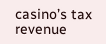casino’s tax revenue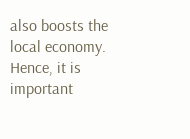also boosts the local economy. Hence, it is important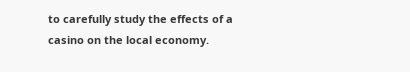to carefully study the effects of a casino on the local economy.